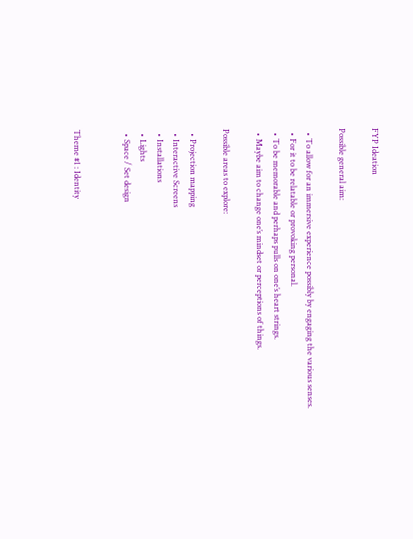FYP Ideation

Possible general aim:

  • To allow for an immersive experience possibly by engaging the various senses.
  • For it to be relatable or provoking personal.
  • To be memorable and perhaps pulls on one’s heart strings.
  • Maybe aim to change one’s mindset or perceptions of things.

Possible areas to explore:

  • Projection mapping
  • Interactive Screens
  • Installations
  • Lights
  • Space / Set design


Theme #1 : Identity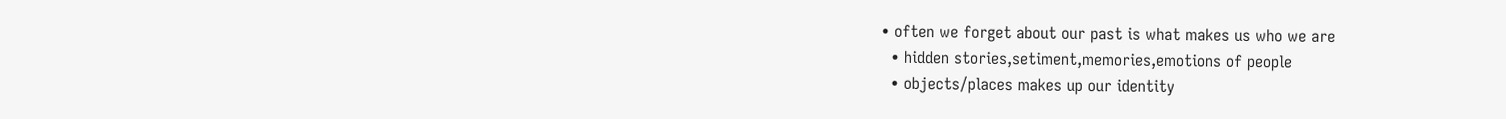• often we forget about our past is what makes us who we are
  • hidden stories,setiment,memories,emotions of people
  • objects/places makes up our identity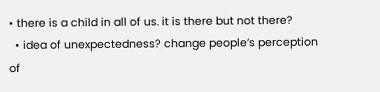• there is a child in all of us. it is there but not there?
  • idea of unexpectedness? change people’s perception of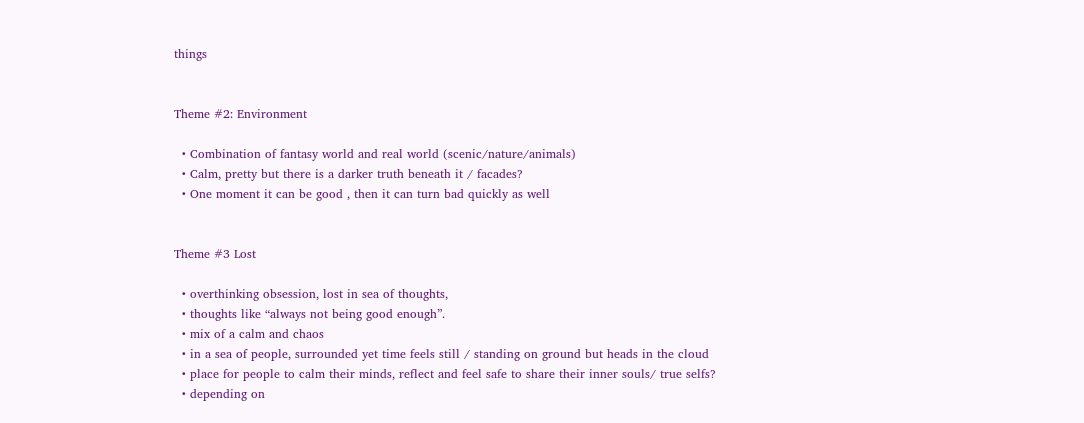things


Theme #2: Environment

  • Combination of fantasy world and real world (scenic/nature/animals)
  • Calm, pretty but there is a darker truth beneath it / facades?
  • One moment it can be good , then it can turn bad quickly as well


Theme #3 Lost

  • overthinking obsession, lost in sea of thoughts,
  • thoughts like “always not being good enough”.
  • mix of a calm and chaos
  • in a sea of people, surrounded yet time feels still / standing on ground but heads in the cloud
  • place for people to calm their minds, reflect and feel safe to share their inner souls/ true selfs?
  • depending on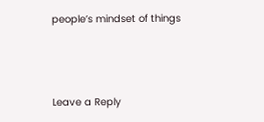people’s mindset of things



Leave a Reply